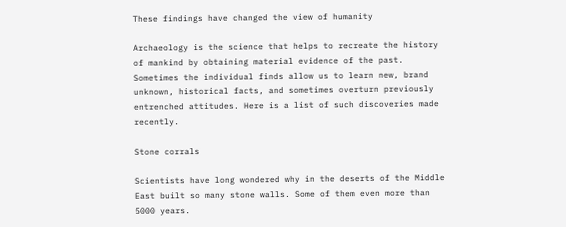These findings have changed the view of humanity

Archaeology is the science that helps to recreate the history of mankind by obtaining material evidence of the past. Sometimes the individual finds allow us to learn new, brand unknown, historical facts, and sometimes overturn previously entrenched attitudes. Here is a list of such discoveries made recently.

Stone corrals

Scientists have long wondered why in the deserts of the Middle East built so many stone walls. Some of them even more than 5000 years.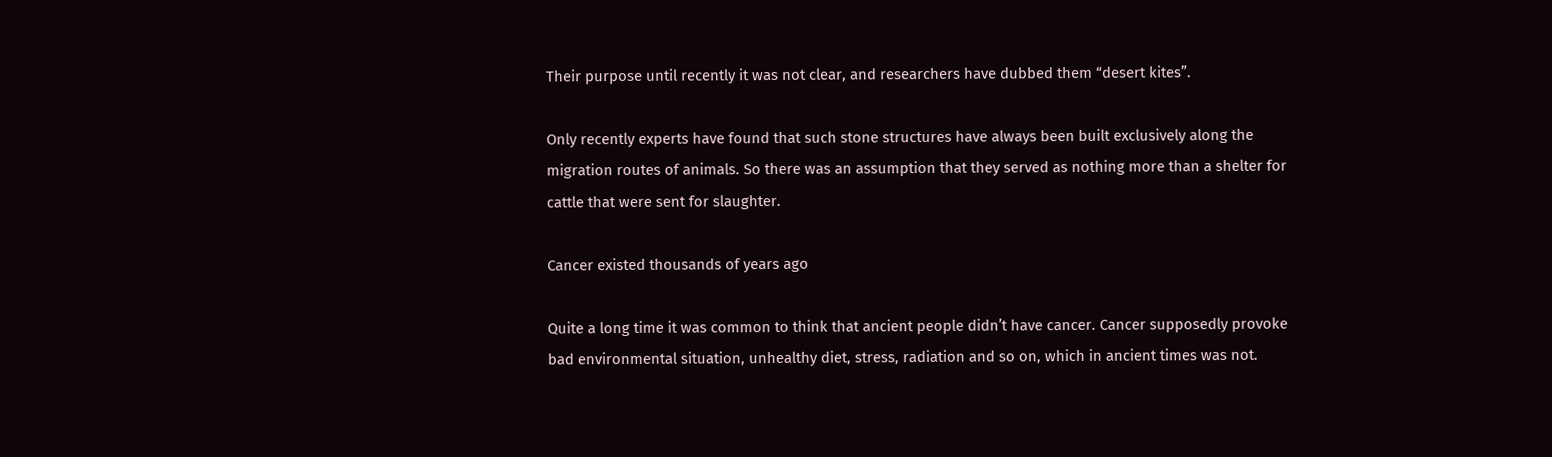Their purpose until recently it was not clear, and researchers have dubbed them “desert kites”.

Only recently experts have found that such stone structures have always been built exclusively along the migration routes of animals. So there was an assumption that they served as nothing more than a shelter for cattle that were sent for slaughter.

Cancer existed thousands of years ago

Quite a long time it was common to think that ancient people didn’t have cancer. Cancer supposedly provoke bad environmental situation, unhealthy diet, stress, radiation and so on, which in ancient times was not.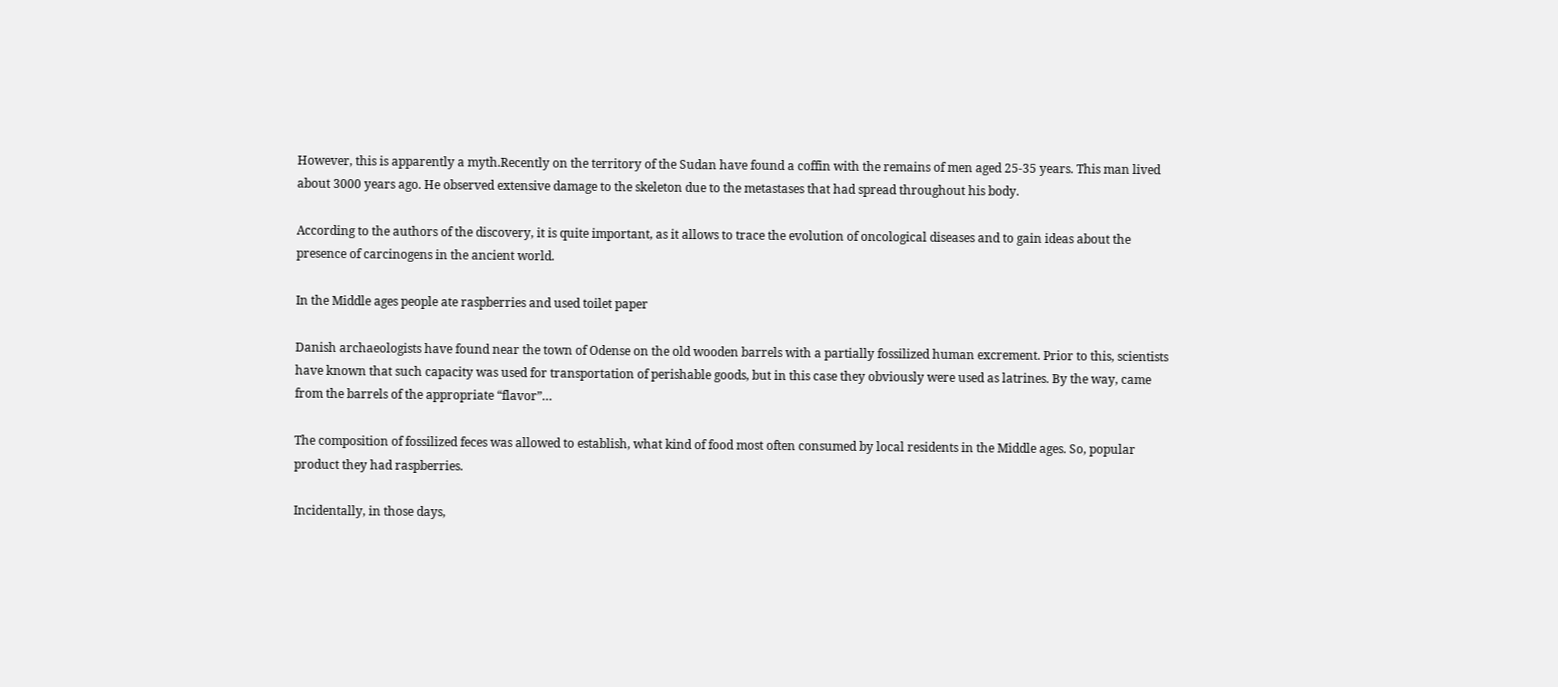However, this is apparently a myth.Recently on the territory of the Sudan have found a coffin with the remains of men aged 25-35 years. This man lived about 3000 years ago. He observed extensive damage to the skeleton due to the metastases that had spread throughout his body.

According to the authors of the discovery, it is quite important, as it allows to trace the evolution of oncological diseases and to gain ideas about the presence of carcinogens in the ancient world.

In the Middle ages people ate raspberries and used toilet paper

Danish archaeologists have found near the town of Odense on the old wooden barrels with a partially fossilized human excrement. Prior to this, scientists have known that such capacity was used for transportation of perishable goods, but in this case they obviously were used as latrines. By the way, came from the barrels of the appropriate “flavor”…

The composition of fossilized feces was allowed to establish, what kind of food most often consumed by local residents in the Middle ages. So, popular product they had raspberries.

Incidentally, in those days,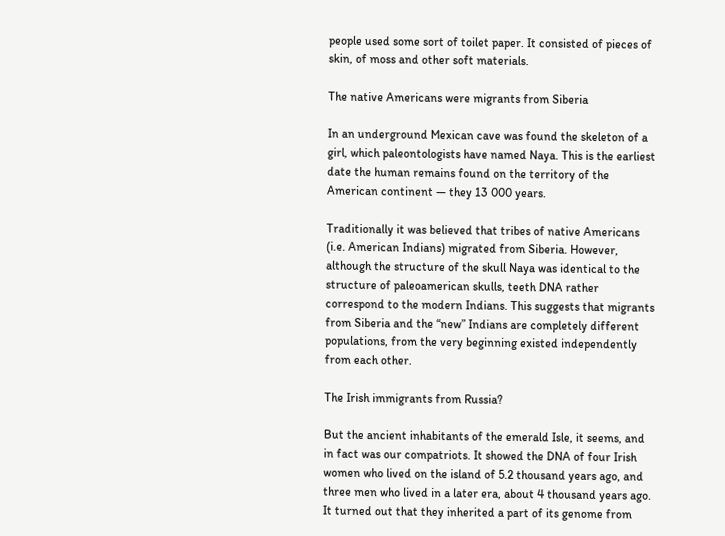people used some sort of toilet paper. It consisted of pieces of skin, of moss and other soft materials.

The native Americans were migrants from Siberia

In an underground Mexican cave was found the skeleton of a girl, which paleontologists have named Naya. This is the earliest date the human remains found on the territory of the American continent — they 13 000 years.

Traditionally it was believed that tribes of native Americans (i.e. American Indians) migrated from Siberia. However, although the structure of the skull Naya was identical to the structure of paleoamerican skulls, teeth DNA rather correspond to the modern Indians. This suggests that migrants from Siberia and the “new” Indians are completely different populations, from the very beginning existed independently from each other.

The Irish immigrants from Russia?

But the ancient inhabitants of the emerald Isle, it seems, and in fact was our compatriots. It showed the DNA of four Irish women who lived on the island of 5.2 thousand years ago, and three men who lived in a later era, about 4 thousand years ago. It turned out that they inherited a part of its genome from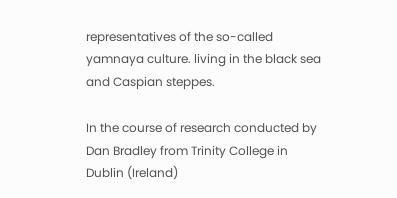representatives of the so-called yamnaya culture. living in the black sea and Caspian steppes.

In the course of research conducted by Dan Bradley from Trinity College in Dublin (Ireland)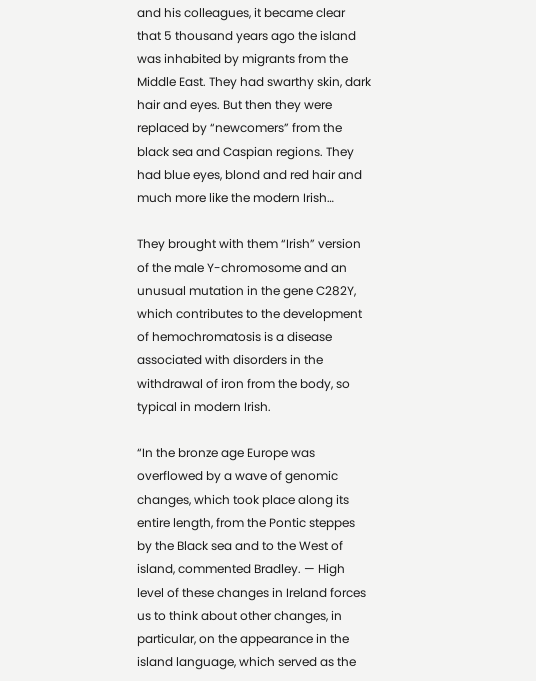and his colleagues, it became clear that 5 thousand years ago the island was inhabited by migrants from the Middle East. They had swarthy skin, dark hair and eyes. But then they were replaced by “newcomers” from the black sea and Caspian regions. They had blue eyes, blond and red hair and much more like the modern Irish…

They brought with them “Irish” version of the male Y-chromosome and an unusual mutation in the gene C282Y, which contributes to the development of hemochromatosis is a disease associated with disorders in the withdrawal of iron from the body, so typical in modern Irish.

“In the bronze age Europe was overflowed by a wave of genomic changes, which took place along its entire length, from the Pontic steppes by the Black sea and to the West of island, commented Bradley. — High level of these changes in Ireland forces us to think about other changes, in particular, on the appearance in the island language, which served as the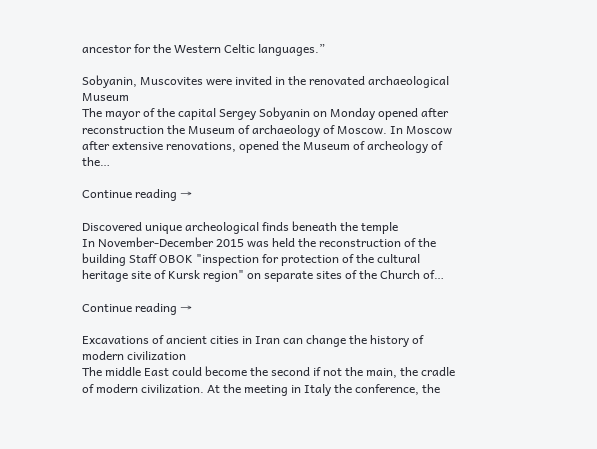ancestor for the Western Celtic languages.”

Sobyanin, Muscovites were invited in the renovated archaeological Museum
The mayor of the capital Sergey Sobyanin on Monday opened after reconstruction the Museum of archaeology of Moscow. In Moscow after extensive renovations, opened the Museum of archeology of the…

Continue reading →

Discovered unique archeological finds beneath the temple
In November-December 2015 was held the reconstruction of the building Staff OBOK "inspection for protection of the cultural heritage site of Kursk region" on separate sites of the Church of…

Continue reading →

Excavations of ancient cities in Iran can change the history of modern civilization
The middle East could become the second if not the main, the cradle of modern civilization. At the meeting in Italy the conference, the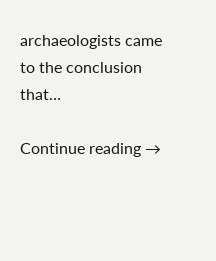archaeologists came to the conclusion that…

Continue reading →